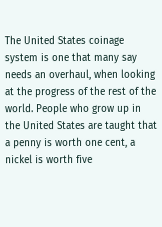The United States coinage system is one that many say needs an overhaul, when looking at the progress of the rest of the world. People who grow up in the United States are taught that a penny is worth one cent, a nickel is worth five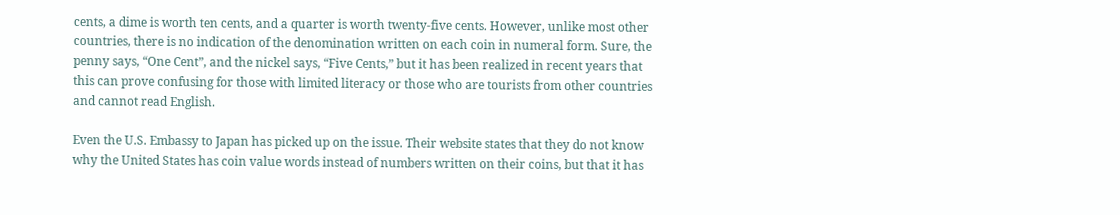cents, a dime is worth ten cents, and a quarter is worth twenty-five cents. However, unlike most other countries, there is no indication of the denomination written on each coin in numeral form. Sure, the penny says, “One Cent”, and the nickel says, “Five Cents,” but it has been realized in recent years that this can prove confusing for those with limited literacy or those who are tourists from other countries and cannot read English.

Even the U.S. Embassy to Japan has picked up on the issue. Their website states that they do not know why the United States has coin value words instead of numbers written on their coins, but that it has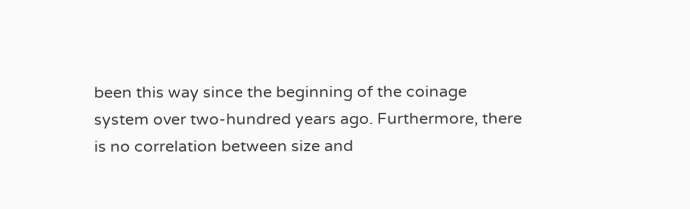been this way since the beginning of the coinage system over two-hundred years ago. Furthermore, there is no correlation between size and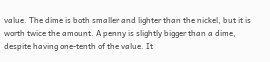value. The dime is both smaller and lighter than the nickel, but it is worth twice the amount. A penny is slightly bigger than a dime, despite having one-tenth of the value. It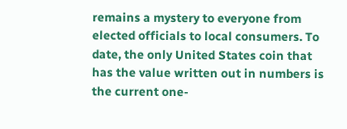remains a mystery to everyone from elected officials to local consumers. To date, the only United States coin that has the value written out in numbers is the current one-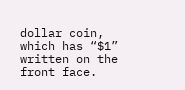dollar coin, which has “$1” written on the front face.